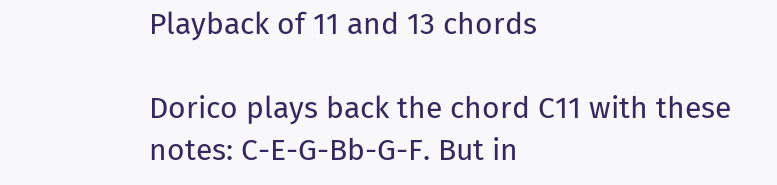Playback of 11 and 13 chords

Dorico plays back the chord C11 with these notes: C-E-G-Bb-G-F. But in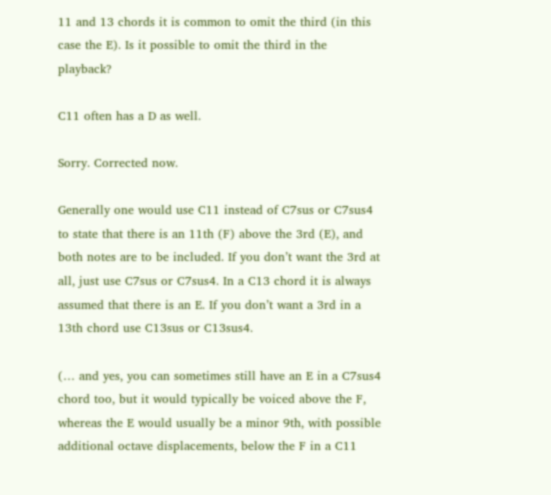11 and 13 chords it is common to omit the third (in this case the E). Is it possible to omit the third in the playback?

C11 often has a D as well.

Sorry. Corrected now.

Generally one would use C11 instead of C7sus or C7sus4 to state that there is an 11th (F) above the 3rd (E), and both notes are to be included. If you don’t want the 3rd at all, just use C7sus or C7sus4. In a C13 chord it is always assumed that there is an E. If you don’t want a 3rd in a 13th chord use C13sus or C13sus4.

(… and yes, you can sometimes still have an E in a C7sus4 chord too, but it would typically be voiced above the F, whereas the E would usually be a minor 9th, with possible additional octave displacements, below the F in a C11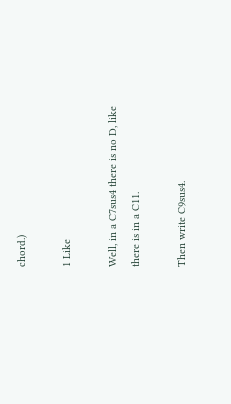chord.)

1 Like

Well, in a C7sus4 there is no D, like there is in a C11.

Then write C9sus4.